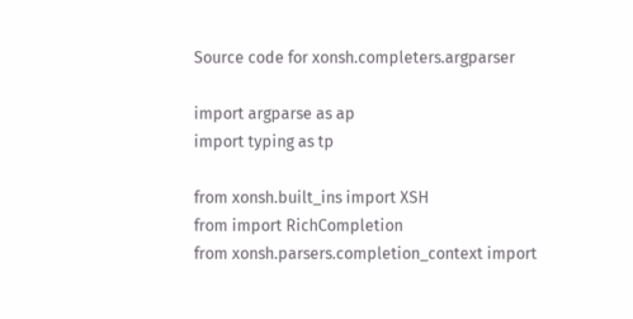Source code for xonsh.completers.argparser

import argparse as ap
import typing as tp

from xonsh.built_ins import XSH
from import RichCompletion
from xonsh.parsers.completion_context import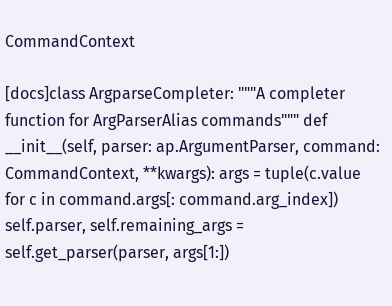CommandContext

[docs]class ArgparseCompleter: """A completer function for ArgParserAlias commands""" def __init__(self, parser: ap.ArgumentParser, command: CommandContext, **kwargs): args = tuple(c.value for c in command.args[: command.arg_index]) self.parser, self.remaining_args = self.get_parser(parser, args[1:])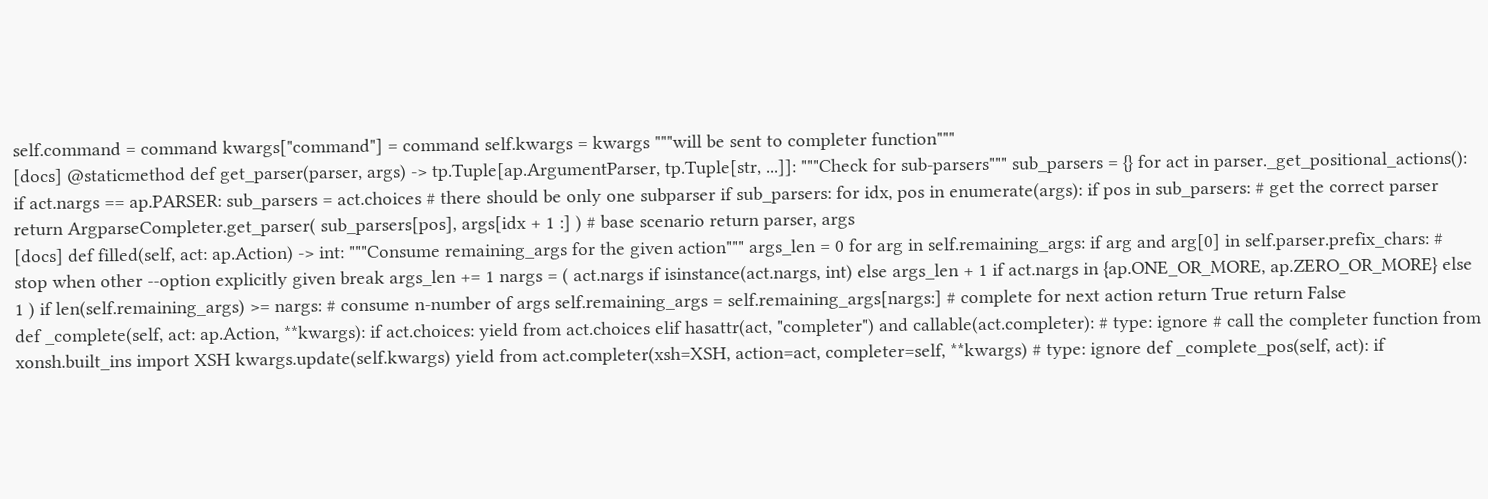self.command = command kwargs["command"] = command self.kwargs = kwargs """will be sent to completer function"""
[docs] @staticmethod def get_parser(parser, args) -> tp.Tuple[ap.ArgumentParser, tp.Tuple[str, ...]]: """Check for sub-parsers""" sub_parsers = {} for act in parser._get_positional_actions(): if act.nargs == ap.PARSER: sub_parsers = act.choices # there should be only one subparser if sub_parsers: for idx, pos in enumerate(args): if pos in sub_parsers: # get the correct parser return ArgparseCompleter.get_parser( sub_parsers[pos], args[idx + 1 :] ) # base scenario return parser, args
[docs] def filled(self, act: ap.Action) -> int: """Consume remaining_args for the given action""" args_len = 0 for arg in self.remaining_args: if arg and arg[0] in self.parser.prefix_chars: # stop when other --option explicitly given break args_len += 1 nargs = ( act.nargs if isinstance(act.nargs, int) else args_len + 1 if act.nargs in {ap.ONE_OR_MORE, ap.ZERO_OR_MORE} else 1 ) if len(self.remaining_args) >= nargs: # consume n-number of args self.remaining_args = self.remaining_args[nargs:] # complete for next action return True return False
def _complete(self, act: ap.Action, **kwargs): if act.choices: yield from act.choices elif hasattr(act, "completer") and callable(act.completer): # type: ignore # call the completer function from xonsh.built_ins import XSH kwargs.update(self.kwargs) yield from act.completer(xsh=XSH, action=act, completer=self, **kwargs) # type: ignore def _complete_pos(self, act): if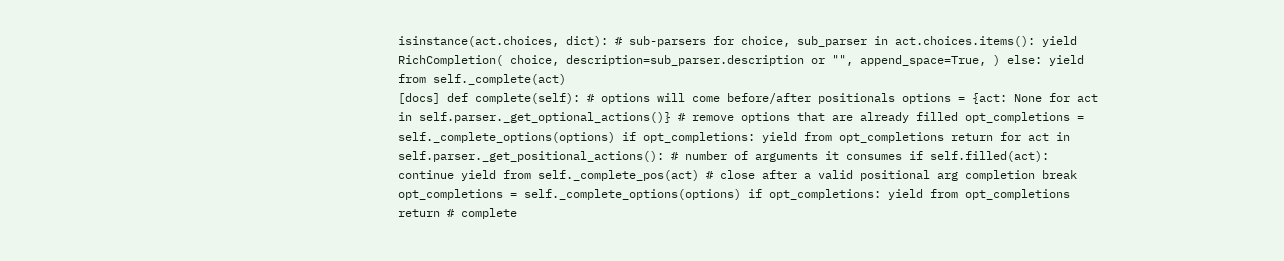isinstance(act.choices, dict): # sub-parsers for choice, sub_parser in act.choices.items(): yield RichCompletion( choice, description=sub_parser.description or "", append_space=True, ) else: yield from self._complete(act)
[docs] def complete(self): # options will come before/after positionals options = {act: None for act in self.parser._get_optional_actions()} # remove options that are already filled opt_completions = self._complete_options(options) if opt_completions: yield from opt_completions return for act in self.parser._get_positional_actions(): # number of arguments it consumes if self.filled(act): continue yield from self._complete_pos(act) # close after a valid positional arg completion break opt_completions = self._complete_options(options) if opt_completions: yield from opt_completions return # complete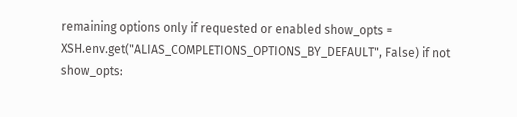remaining options only if requested or enabled show_opts = XSH.env.get("ALIAS_COMPLETIONS_OPTIONS_BY_DEFAULT", False) if not show_opts: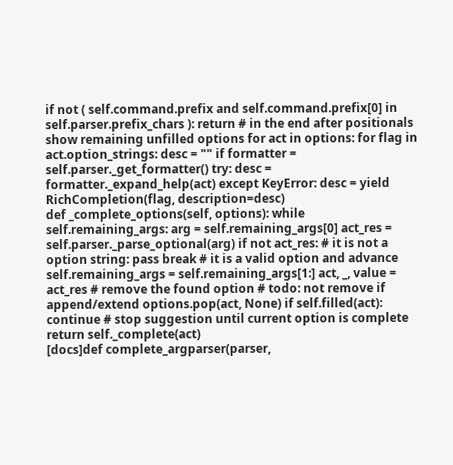if not ( self.command.prefix and self.command.prefix[0] in self.parser.prefix_chars ): return # in the end after positionals show remaining unfilled options for act in options: for flag in act.option_strings: desc = "" if formatter = self.parser._get_formatter() try: desc = formatter._expand_help(act) except KeyError: desc = yield RichCompletion(flag, description=desc)
def _complete_options(self, options): while self.remaining_args: arg = self.remaining_args[0] act_res = self.parser._parse_optional(arg) if not act_res: # it is not a option string: pass break # it is a valid option and advance self.remaining_args = self.remaining_args[1:] act, _, value = act_res # remove the found option # todo: not remove if append/extend options.pop(act, None) if self.filled(act): continue # stop suggestion until current option is complete return self._complete(act)
[docs]def complete_argparser(parser,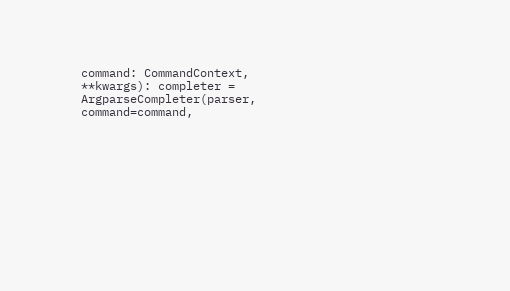command: CommandContext, **kwargs): completer = ArgparseCompleter(parser, command=command,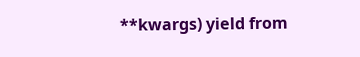**kwargs) yield from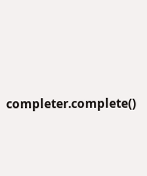completer.complete()